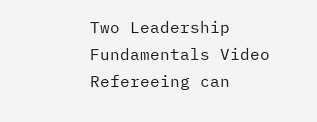Two Leadership Fundamentals Video Refereeing can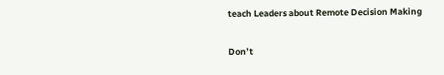teach Leaders about Remote Decision Making

Don’t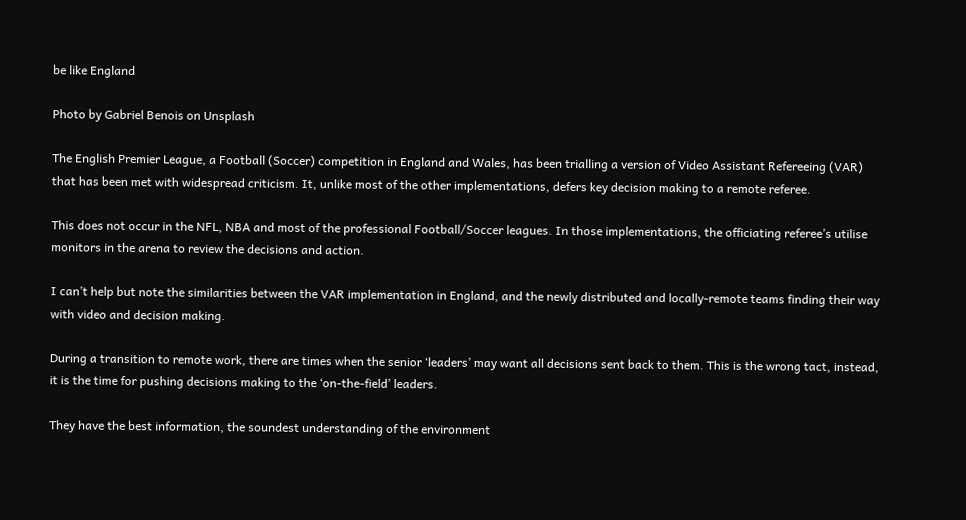be like England

Photo by Gabriel Benois on Unsplash

The English Premier League, a Football (Soccer) competition in England and Wales, has been trialling a version of Video Assistant Refereeing (VAR) that has been met with widespread criticism. It, unlike most of the other implementations, defers key decision making to a remote referee.

This does not occur in the NFL, NBA and most of the professional Football/Soccer leagues. In those implementations, the officiating referee’s utilise monitors in the arena to review the decisions and action.

I can’t help but note the similarities between the VAR implementation in England, and the newly distributed and locally-remote teams finding their way with video and decision making.

During a transition to remote work, there are times when the senior ‘leaders’ may want all decisions sent back to them. This is the wrong tact, instead, it is the time for pushing decisions making to the ‘on-the-field’ leaders.

They have the best information, the soundest understanding of the environment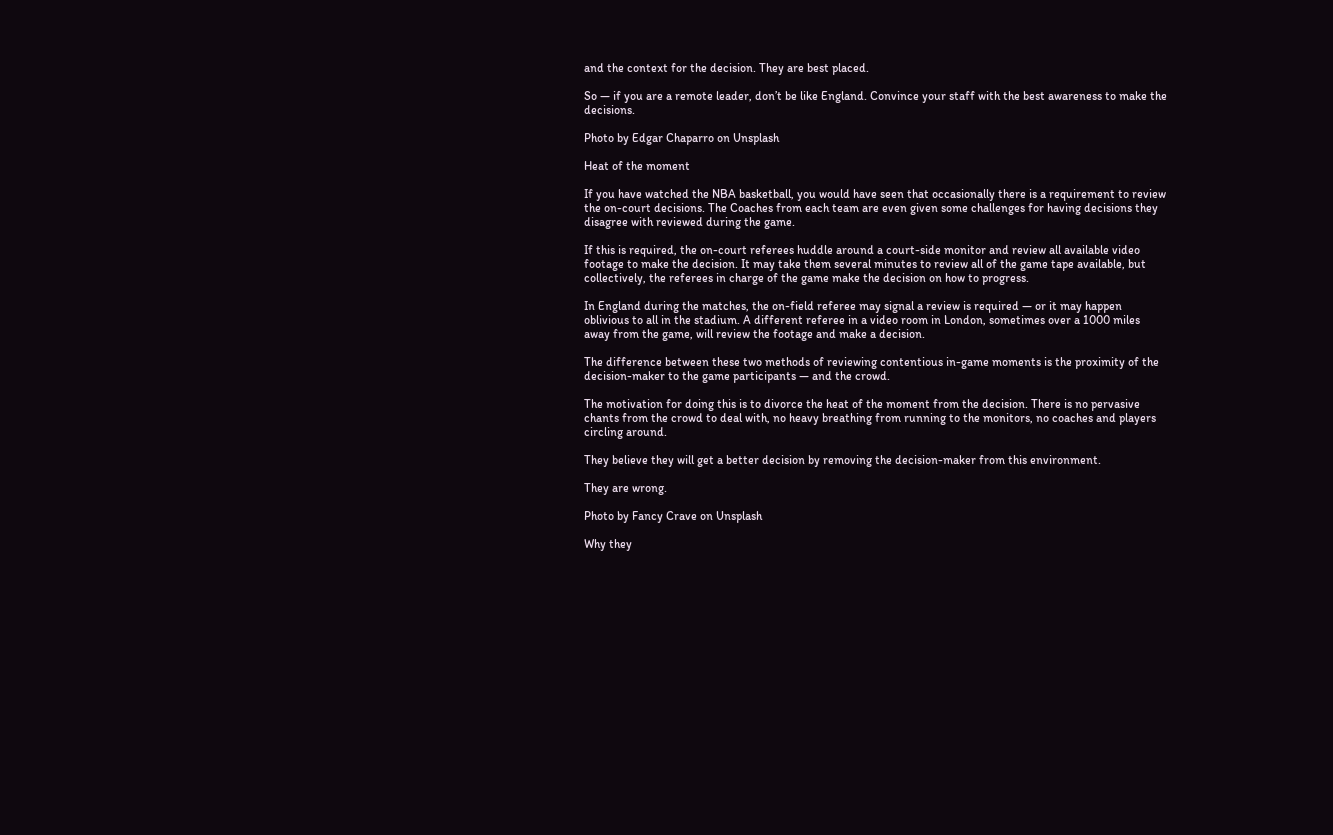and the context for the decision. They are best placed.

So — if you are a remote leader, don’t be like England. Convince your staff with the best awareness to make the decisions.

Photo by Edgar Chaparro on Unsplash

Heat of the moment

If you have watched the NBA basketball, you would have seen that occasionally there is a requirement to review the on-court decisions. The Coaches from each team are even given some challenges for having decisions they disagree with reviewed during the game.

If this is required, the on-court referees huddle around a court-side monitor and review all available video footage to make the decision. It may take them several minutes to review all of the game tape available, but collectively, the referees in charge of the game make the decision on how to progress.

In England during the matches, the on-field referee may signal a review is required — or it may happen oblivious to all in the stadium. A different referee in a video room in London, sometimes over a 1000 miles away from the game, will review the footage and make a decision.

The difference between these two methods of reviewing contentious in-game moments is the proximity of the decision-maker to the game participants — and the crowd.

The motivation for doing this is to divorce the heat of the moment from the decision. There is no pervasive chants from the crowd to deal with, no heavy breathing from running to the monitors, no coaches and players circling around.

They believe they will get a better decision by removing the decision-maker from this environment.

They are wrong.

Photo by Fancy Crave on Unsplash

Why they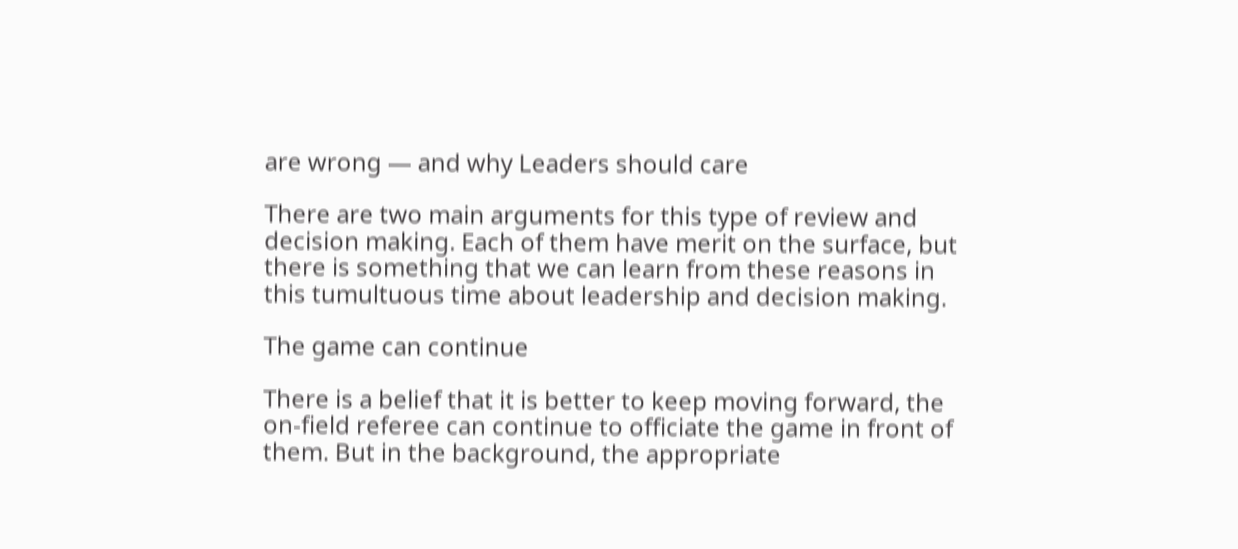are wrong — and why Leaders should care

There are two main arguments for this type of review and decision making. Each of them have merit on the surface, but there is something that we can learn from these reasons in this tumultuous time about leadership and decision making.

The game can continue

There is a belief that it is better to keep moving forward, the on-field referee can continue to officiate the game in front of them. But in the background, the appropriate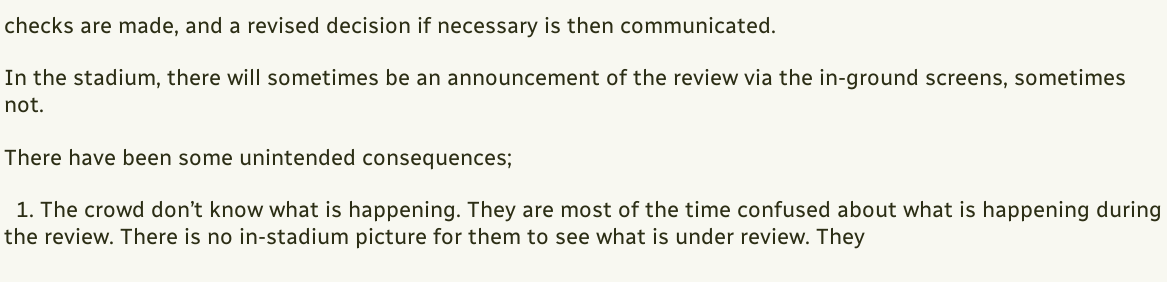checks are made, and a revised decision if necessary is then communicated.

In the stadium, there will sometimes be an announcement of the review via the in-ground screens, sometimes not.

There have been some unintended consequences;

  1. The crowd don’t know what is happening. They are most of the time confused about what is happening during the review. There is no in-stadium picture for them to see what is under review. They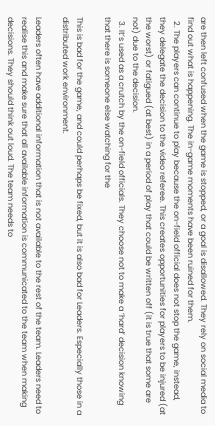are then left confused when the game is stopped, or a goal is disallowed. They rely on social media to find out what is happening. The in-game moments have been ruined for them.
  2. The players can continue to play because the on-field official does not stop the game, instead, they delegate the decision to the video referee. This creates opportunities for players to be injured (at the worst) or fatigued (at best) in a period of play that could be written off (it is true that some are not) due to the decision.
  3. It’s used as a crutch by the on-field officials. They choose not to make a ‘hard’ decision knowing that there is someone else watching for the

This is bad for the game, and could perhaps be fixed, but it is also bad for Leaders. Especially those in a distributed work environment.

Leaders often have additional information that is not available to the rest of the team. Leaders need to realise this and make sure that all available information is communicated to the team when making decisions. They should think out loud. The team needs to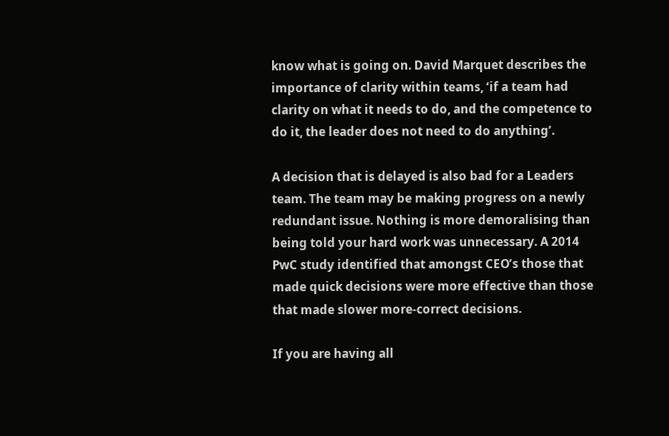know what is going on. David Marquet describes the importance of clarity within teams, ‘if a team had clarity on what it needs to do, and the competence to do it, the leader does not need to do anything’.

A decision that is delayed is also bad for a Leaders team. The team may be making progress on a newly redundant issue. Nothing is more demoralising than being told your hard work was unnecessary. A 2014 PwC study identified that amongst CEO’s those that made quick decisions were more effective than those that made slower more-correct decisions.

If you are having all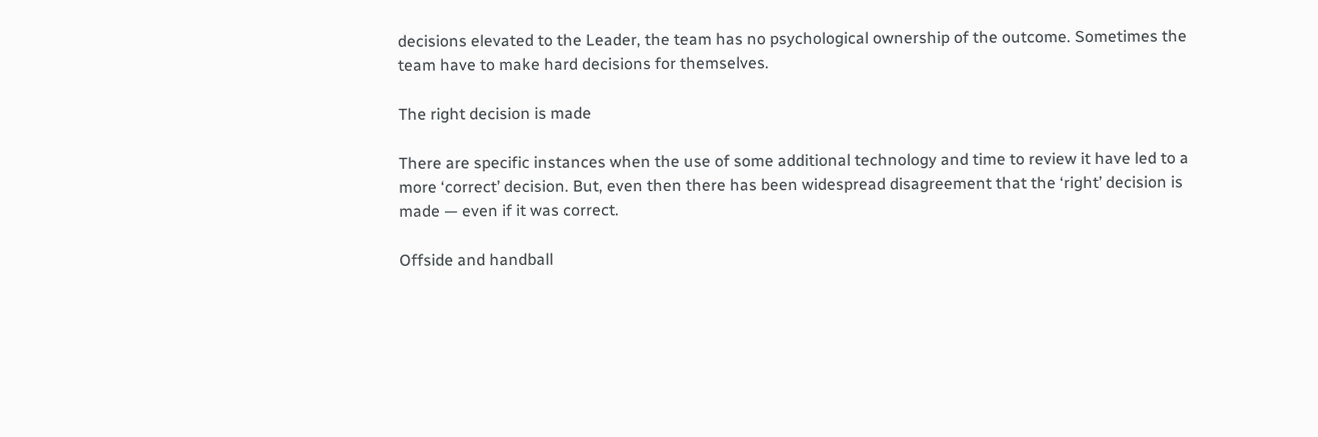decisions elevated to the Leader, the team has no psychological ownership of the outcome. Sometimes the team have to make hard decisions for themselves.

The right decision is made

There are specific instances when the use of some additional technology and time to review it have led to a more ‘correct’ decision. But, even then there has been widespread disagreement that the ‘right’ decision is made — even if it was correct.

Offside and handball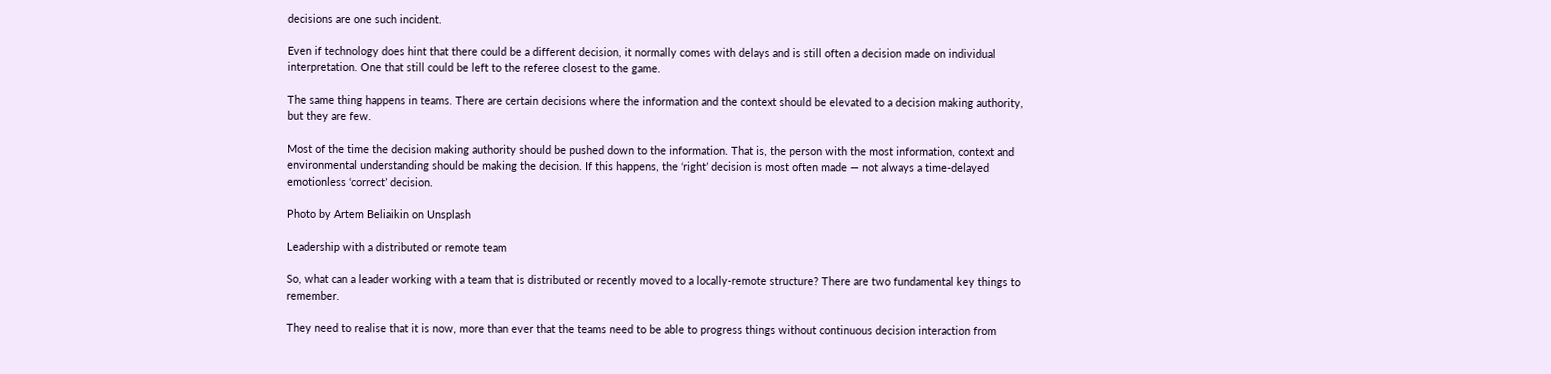decisions are one such incident.

Even if technology does hint that there could be a different decision, it normally comes with delays and is still often a decision made on individual interpretation. One that still could be left to the referee closest to the game.

The same thing happens in teams. There are certain decisions where the information and the context should be elevated to a decision making authority, but they are few.

Most of the time the decision making authority should be pushed down to the information. That is, the person with the most information, context and environmental understanding should be making the decision. If this happens, the ‘right’ decision is most often made — not always a time-delayed emotionless ‘correct’ decision.

Photo by Artem Beliaikin on Unsplash

Leadership with a distributed or remote team

So, what can a leader working with a team that is distributed or recently moved to a locally-remote structure? There are two fundamental key things to remember.

They need to realise that it is now, more than ever that the teams need to be able to progress things without continuous decision interaction from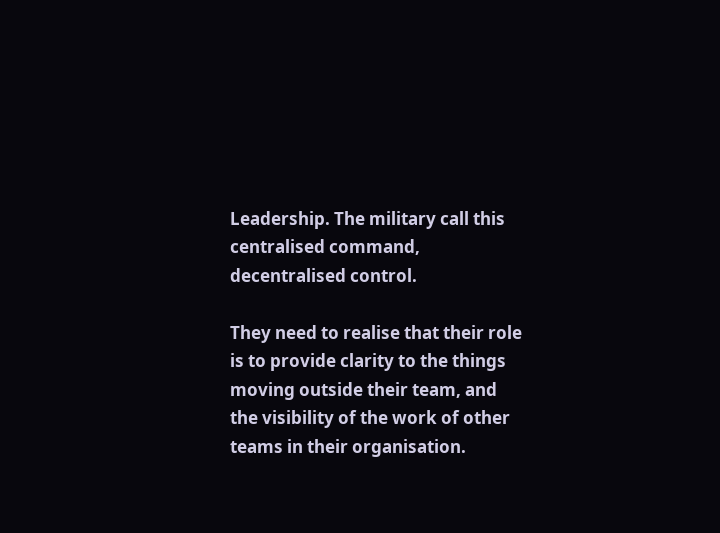Leadership. The military call this centralised command, decentralised control.

They need to realise that their role is to provide clarity to the things moving outside their team, and the visibility of the work of other teams in their organisation.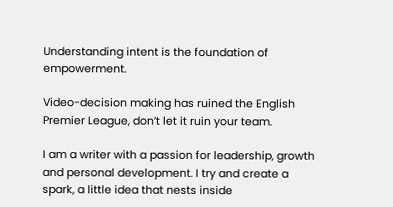Understanding intent is the foundation of empowerment.

Video-decision making has ruined the English Premier League, don’t let it ruin your team.

I am a writer with a passion for leadership, growth and personal development. I try and create a spark, a little idea that nests inside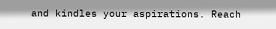and kindles your aspirations. Reach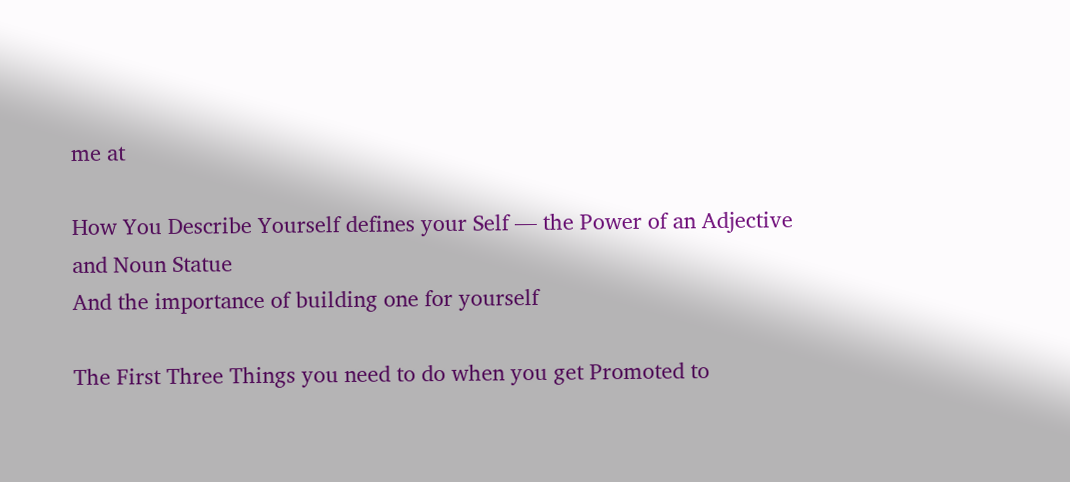me at

How You Describe Yourself defines your Self — the Power of an Adjective and Noun Statue
And the importance of building one for yourself

The First Three Things you need to do when you get Promoted to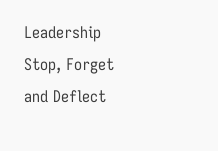Leadership
Stop, Forget and Deflect